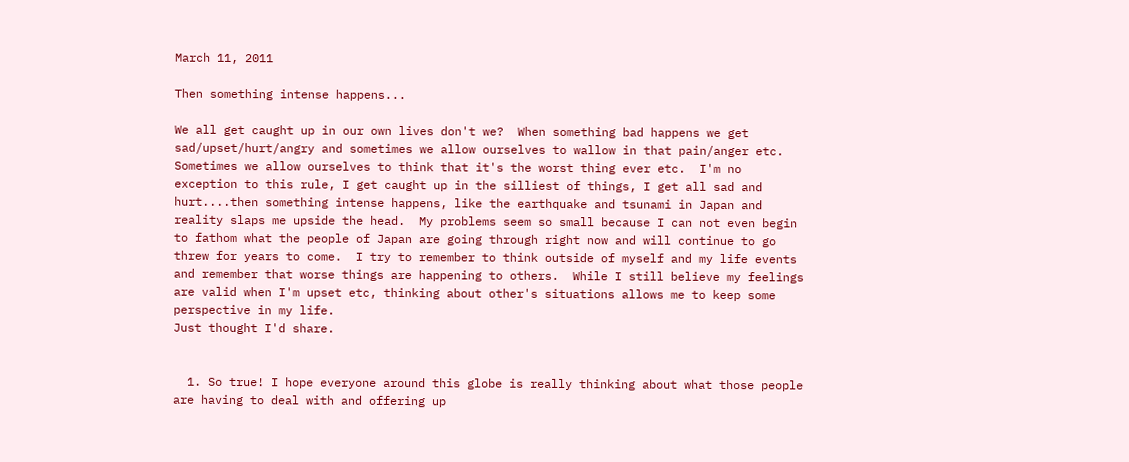March 11, 2011

Then something intense happens...

We all get caught up in our own lives don't we?  When something bad happens we get sad/upset/hurt/angry and sometimes we allow ourselves to wallow in that pain/anger etc.  Sometimes we allow ourselves to think that it's the worst thing ever etc.  I'm no exception to this rule, I get caught up in the silliest of things, I get all sad and hurt....then something intense happens, like the earthquake and tsunami in Japan and reality slaps me upside the head.  My problems seem so small because I can not even begin to fathom what the people of Japan are going through right now and will continue to go threw for years to come.  I try to remember to think outside of myself and my life events and remember that worse things are happening to others.  While I still believe my feelings are valid when I'm upset etc, thinking about other's situations allows me to keep some perspective in my life.
Just thought I'd share.


  1. So true! I hope everyone around this globe is really thinking about what those people are having to deal with and offering up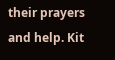their prayers and help. Kit